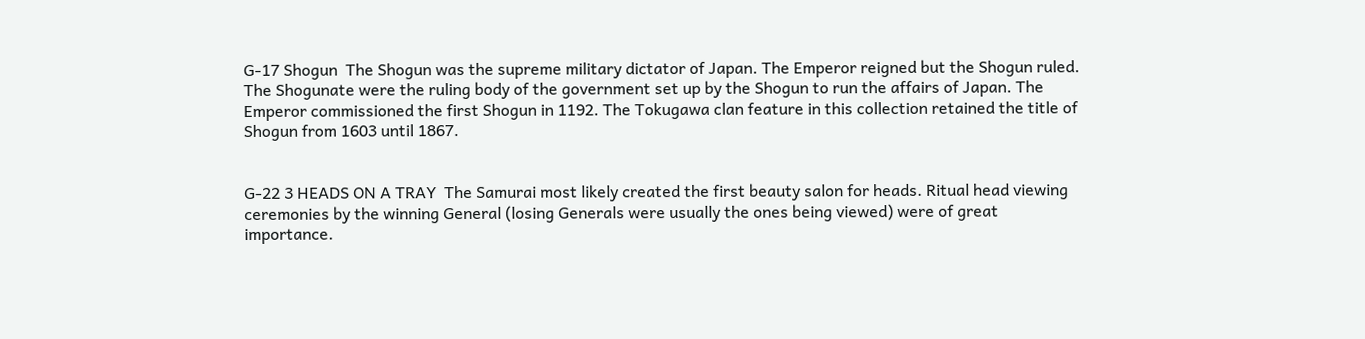G-17 Shogun  The Shogun was the supreme military dictator of Japan. The Emperor reigned but the Shogun ruled. The Shogunate were the ruling body of the government set up by the Shogun to run the affairs of Japan. The Emperor commissioned the first Shogun in 1192. The Tokugawa clan feature in this collection retained the title of Shogun from 1603 until 1867.


G-22 3 HEADS ON A TRAY  The Samurai most likely created the first beauty salon for heads. Ritual head viewing ceremonies by the winning General (losing Generals were usually the ones being viewed) were of great importance.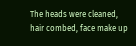The heads were cleaned, hair combed, face make up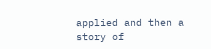applied and then a story of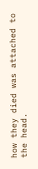how they died was attached to the head.